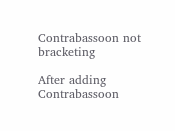Contrabassoon not bracketing

After adding Contrabassoon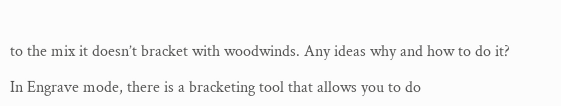to the mix it doesn’t bracket with woodwinds. Any ideas why and how to do it?

In Engrave mode, there is a bracketing tool that allows you to do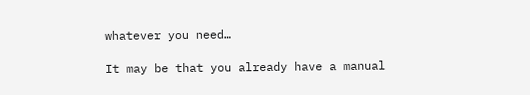whatever you need…

It may be that you already have a manual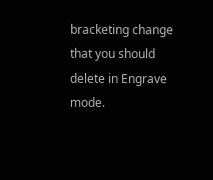bracketing change that you should delete in Engrave mode.